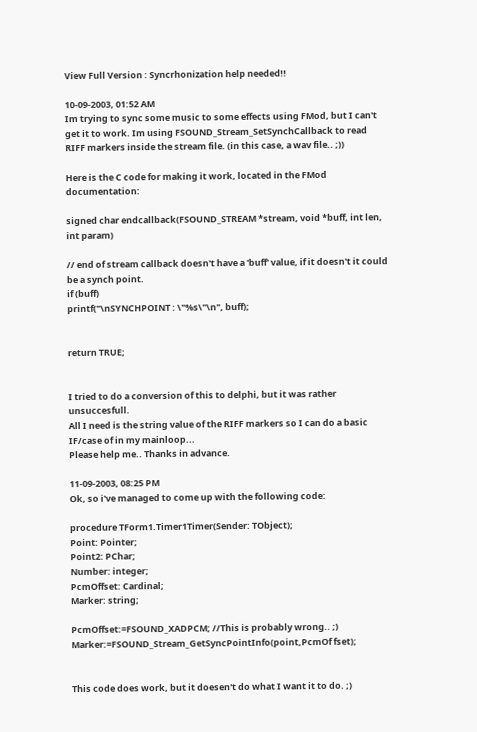View Full Version : Syncrhonization help needed!!

10-09-2003, 01:52 AM
Im trying to sync some music to some effects using FMod, but I can't get it to work. Im using FSOUND_Stream_SetSynchCallback to read RIFF markers inside the stream file. (in this case, a wav file.. ;))

Here is the C code for making it work, located in the FMod documentation:

signed char endcallback(FSOUND_STREAM *stream, void *buff, int len, int param)

// end of stream callback doesn't have a 'buff' value, if it doesn't it could be a synch point.
if (buff)
printf("\nSYNCHPOINT : \"%s\"\n", buff);


return TRUE;


I tried to do a conversion of this to delphi, but it was rather unsuccesfull.
All I need is the string value of the RIFF markers so I can do a basic IF/case of in my mainloop...
Please help me.. Thanks in advance.

11-09-2003, 08:25 PM
Ok, so i've managed to come up with the following code:

procedure TForm1.Timer1Timer(Sender: TObject);
Point: Pointer;
Point2: PChar;
Number: integer;
PcmOffset: Cardinal;
Marker: string;

PcmOffset:=FSOUND_XADPCM; //This is probably wrong.. ;)
Marker:=FSOUND_Stream_GetSyncPointInfo(point,PcmOf fset);


This code does work, but it doesen't do what I want it to do. ;)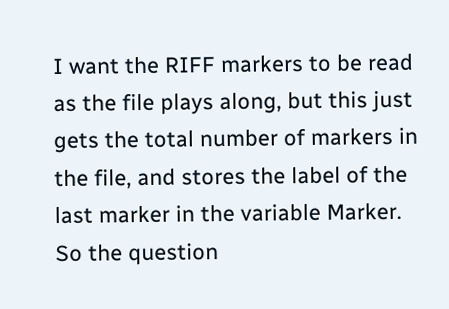I want the RIFF markers to be read as the file plays along, but this just gets the total number of markers in the file, and stores the label of the last marker in the variable Marker. So the question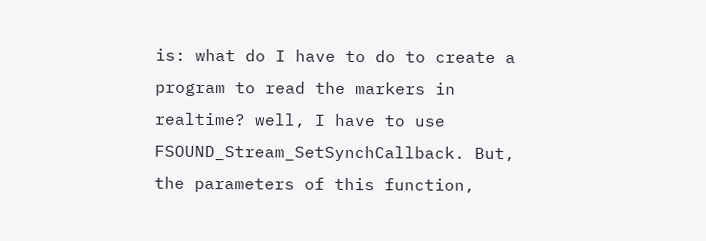is: what do I have to do to create a program to read the markers in realtime? well, I have to use FSOUND_Stream_SetSynchCallback. But, the parameters of this function,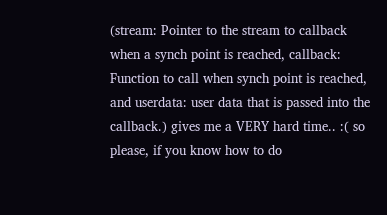(stream: Pointer to the stream to callback when a synch point is reached, callback: Function to call when synch point is reached, and userdata: user data that is passed into the callback.) gives me a VERY hard time.. :( so please, if you know how to do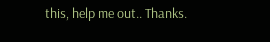this, help me out.. Thanks.